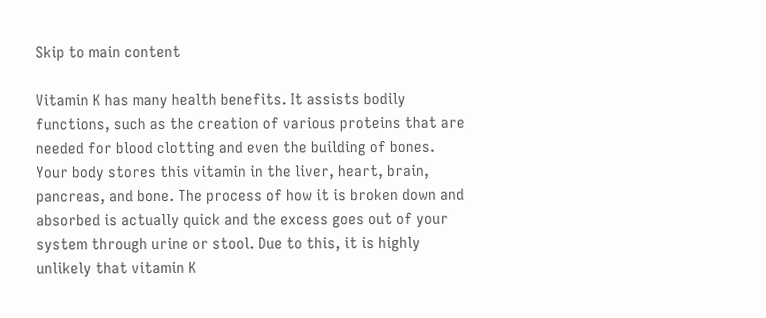Skip to main content

Vitamin K has many health benefits. It assists bodily functions, such as the creation of various proteins that are needed for blood clotting and even the building of bones. Your body stores this vitamin in the liver, heart, brain, pancreas, and bone. The process of how it is broken down and absorbed is actually quick and the excess goes out of your system through urine or stool. Due to this, it is highly unlikely that vitamin K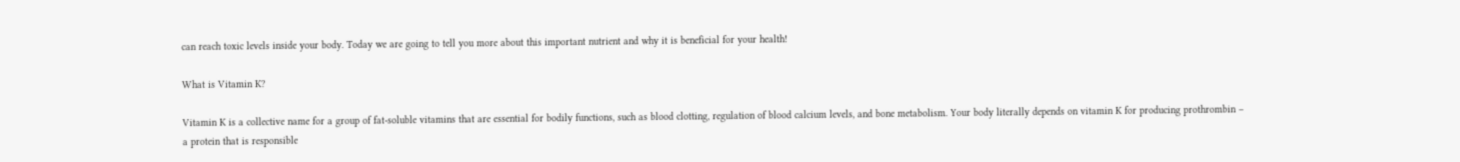can reach toxic levels inside your body. Today we are going to tell you more about this important nutrient and why it is beneficial for your health!

What is Vitamin K?

Vitamin K is a collective name for a group of fat-soluble vitamins that are essential for bodily functions, such as blood clotting, regulation of blood calcium levels, and bone metabolism. Your body literally depends on vitamin K for producing prothrombin – a protein that is responsible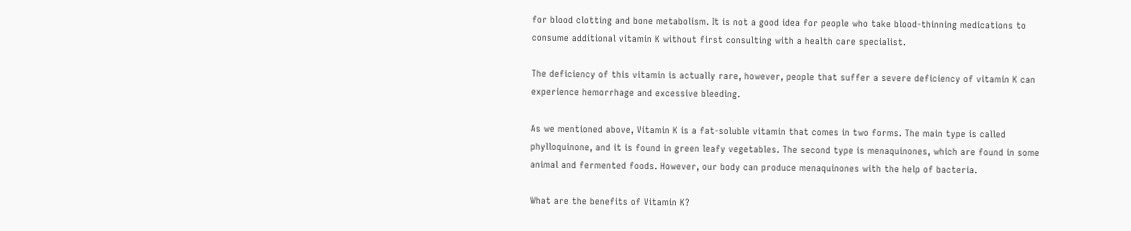for blood clotting and bone metabolism. It is not a good idea for people who take blood-thinning medications to consume additional vitamin K without first consulting with a health care specialist.

The deficiency of this vitamin is actually rare, however, people that suffer a severe deficiency of vitamin K can experience hemorrhage and excessive bleeding.

As we mentioned above, Vitamin K is a fat-soluble vitamin that comes in two forms. The main type is called phylloquinone, and it is found in green leafy vegetables. The second type is menaquinones, which are found in some animal and fermented foods. However, our body can produce menaquinones with the help of bacteria.

What are the benefits of Vitamin K?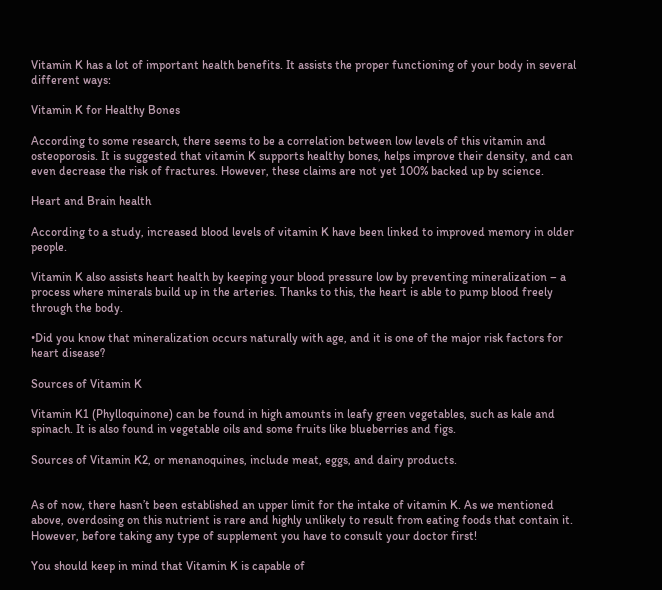Vitamin K has a lot of important health benefits. It assists the proper functioning of your body in several different ways:

Vitamin K for Healthy Bones

According to some research, there seems to be a correlation between low levels of this vitamin and osteoporosis. It is suggested that vitamin K supports healthy bones, helps improve their density, and can even decrease the risk of fractures. However, these claims are not yet 100% backed up by science.

Heart and Brain health

According to a study, increased blood levels of vitamin K have been linked to improved memory in older people.

Vitamin K also assists heart health by keeping your blood pressure low by preventing mineralization – a process where minerals build up in the arteries. Thanks to this, the heart is able to pump blood freely through the body.

•Did you know that mineralization occurs naturally with age, and it is one of the major risk factors for heart disease?

Sources of Vitamin K

Vitamin K1 (Phylloquinone) can be found in high amounts in leafy green vegetables, such as kale and spinach. It is also found in vegetable oils and some fruits like blueberries and figs.

Sources of Vitamin K2, or menanoquines, include meat, eggs, and dairy products.


As of now, there hasn’t been established an upper limit for the intake of vitamin K. As we mentioned above, overdosing on this nutrient is rare and highly unlikely to result from eating foods that contain it. However, before taking any type of supplement you have to consult your doctor first!

You should keep in mind that Vitamin K is capable of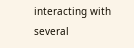interacting with several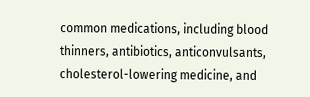common medications, including blood thinners, antibiotics, anticonvulsants, cholesterol-lowering medicine, and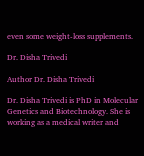even some weight-loss supplements.

Dr. Disha Trivedi

Author Dr. Disha Trivedi

Dr. Disha Trivedi is PhD in Molecular Genetics and Biotechnology. She is working as a medical writer and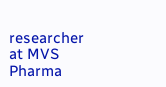researcher at MVS Pharma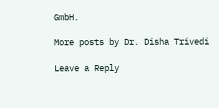GmbH.

More posts by Dr. Disha Trivedi

Leave a Reply